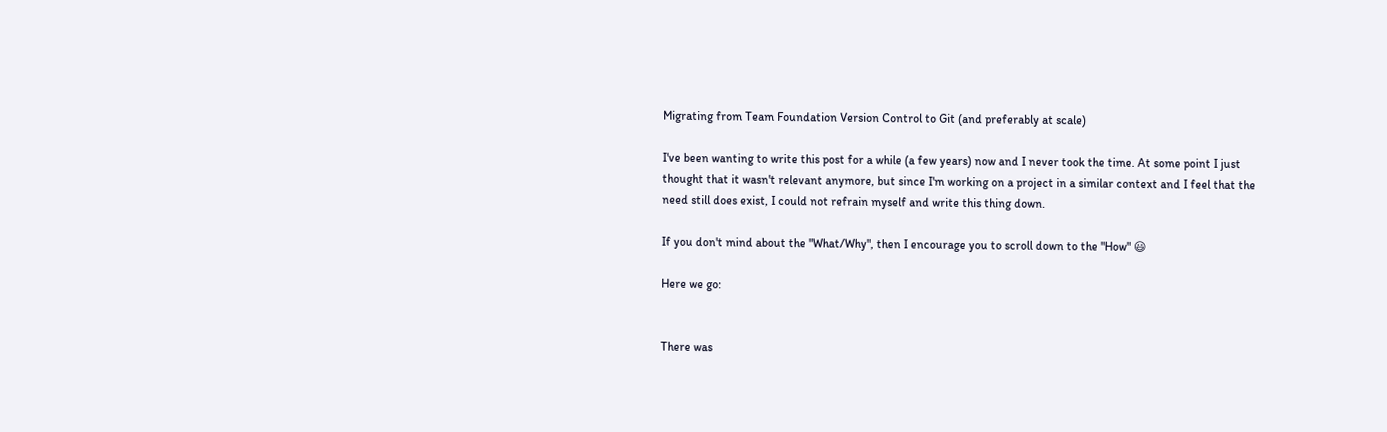Migrating from Team Foundation Version Control to Git (and preferably at scale)

I've been wanting to write this post for a while (a few years) now and I never took the time. At some point I just thought that it wasn't relevant anymore, but since I'm working on a project in a similar context and I feel that the need still does exist, I could not refrain myself and write this thing down.

If you don't mind about the "What/Why", then I encourage you to scroll down to the "How" 😃

Here we go:


There was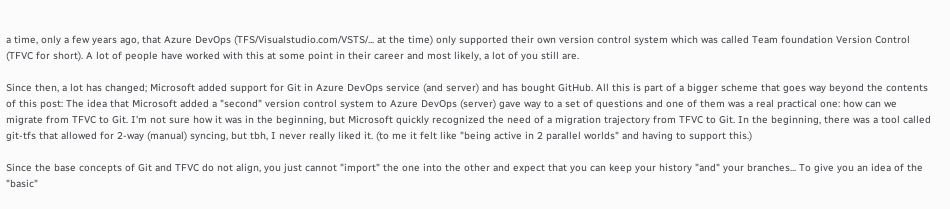a time, only a few years ago, that Azure DevOps (TFS/Visualstudio.com/VSTS/... at the time) only supported their own version control system which was called Team foundation Version Control (TFVC for short). A lot of people have worked with this at some point in their career and most likely, a lot of you still are.

Since then, a lot has changed; Microsoft added support for Git in Azure DevOps service (and server) and has bought GitHub. All this is part of a bigger scheme that goes way beyond the contents of this post: The idea that Microsoft added a "second" version control system to Azure DevOps (server) gave way to a set of questions and one of them was a real practical one: how can we migrate from TFVC to Git. I'm not sure how it was in the beginning, but Microsoft quickly recognized the need of a migration trajectory from TFVC to Git. In the beginning, there was a tool called git-tfs that allowed for 2-way (manual) syncing, but tbh, I never really liked it. (to me it felt like "being active in 2 parallel worlds" and having to support this.)

Since the base concepts of Git and TFVC do not align, you just cannot "import" the one into the other and expect that you can keep your history "and" your branches... To give you an idea of the "basic"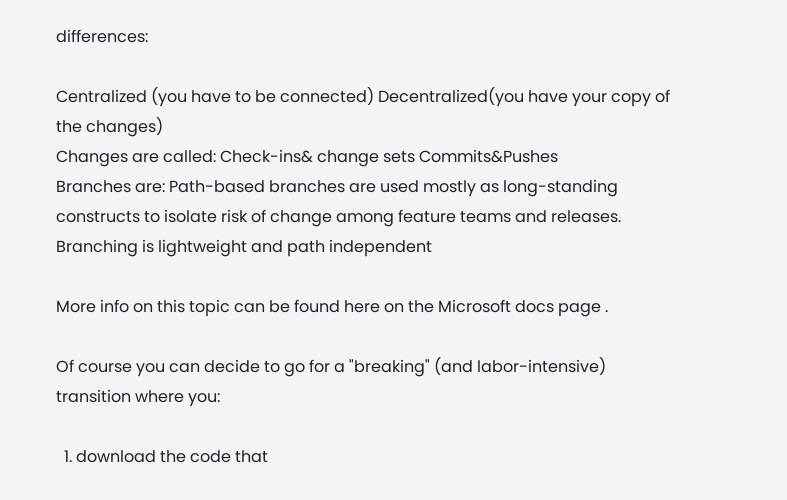differences:

Centralized (you have to be connected) Decentralized(you have your copy of the changes)
Changes are called: Check-ins& change sets Commits&Pushes
Branches are: Path-based branches are used mostly as long-standing constructs to isolate risk of change among feature teams and releases. Branching is lightweight and path independent

More info on this topic can be found here on the Microsoft docs page .

Of course you can decide to go for a "breaking" (and labor-intensive) transition where you:

  1. download the code that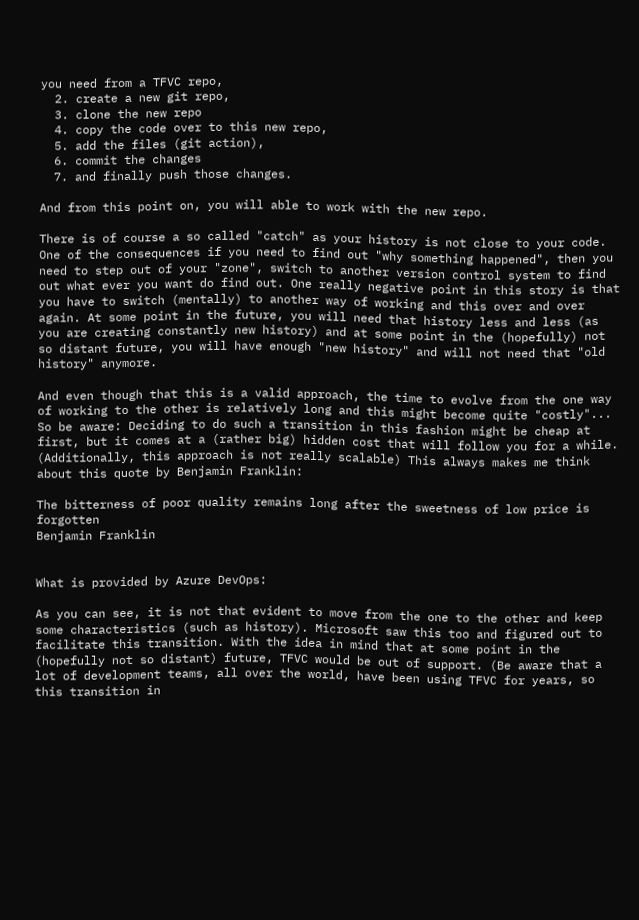you need from a TFVC repo,
  2. create a new git repo,
  3. clone the new repo
  4. copy the code over to this new repo,
  5. add the files (git action),
  6. commit the changes
  7. and finally push those changes.

And from this point on, you will able to work with the new repo.

There is of course a so called "catch" as your history is not close to your code. One of the consequences if you need to find out "why something happened", then you need to step out of your "zone", switch to another version control system to find out what ever you want do find out. One really negative point in this story is that you have to switch (mentally) to another way of working and this over and over again. At some point in the future, you will need that history less and less (as you are creating constantly new history) and at some point in the (hopefully) not so distant future, you will have enough "new history" and will not need that "old history" anymore.

And even though that this is a valid approach, the time to evolve from the one way of working to the other is relatively long and this might become quite "costly"... So be aware: Deciding to do such a transition in this fashion might be cheap at first, but it comes at a (rather big) hidden cost that will follow you for a while. (Additionally, this approach is not really scalable) This always makes me think about this quote by Benjamin Franklin:

The bitterness of poor quality remains long after the sweetness of low price is forgotten
Benjamin Franklin


What is provided by Azure DevOps:

As you can see, it is not that evident to move from the one to the other and keep some characteristics (such as history). Microsoft saw this too and figured out to facilitate this transition. With the idea in mind that at some point in the (hopefully not so distant) future, TFVC would be out of support. (Be aware that a lot of development teams, all over the world, have been using TFVC for years, so this transition in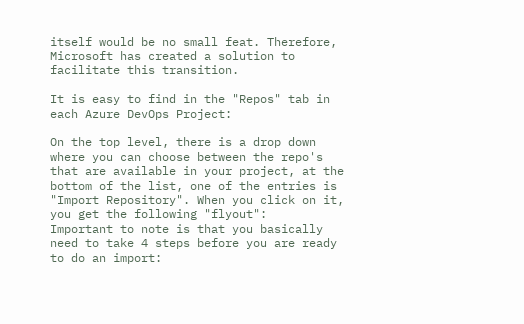itself would be no small feat. Therefore, Microsoft has created a solution to facilitate this transition.

It is easy to find in the "Repos" tab in each Azure DevOps Project:

On the top level, there is a drop down where you can choose between the repo's that are available in your project, at the bottom of the list, one of the entries is "Import Repository". When you click on it, you get the following "flyout":
Important to note is that you basically need to take 4 steps before you are ready to do an import: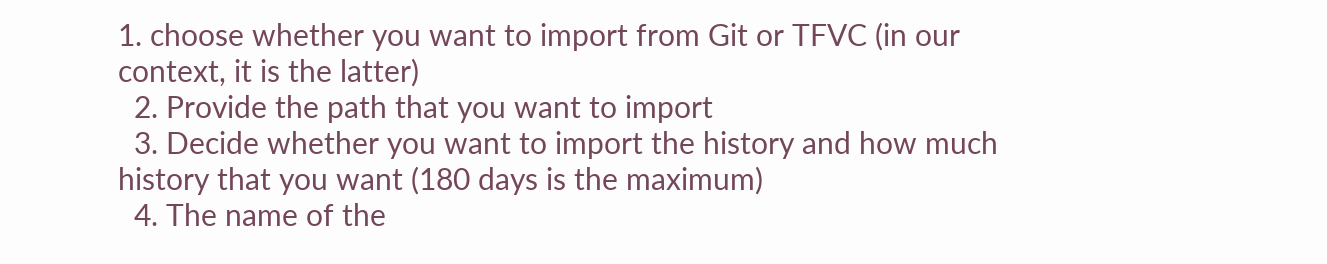1. choose whether you want to import from Git or TFVC (in our context, it is the latter)
  2. Provide the path that you want to import
  3. Decide whether you want to import the history and how much history that you want (180 days is the maximum)
  4. The name of the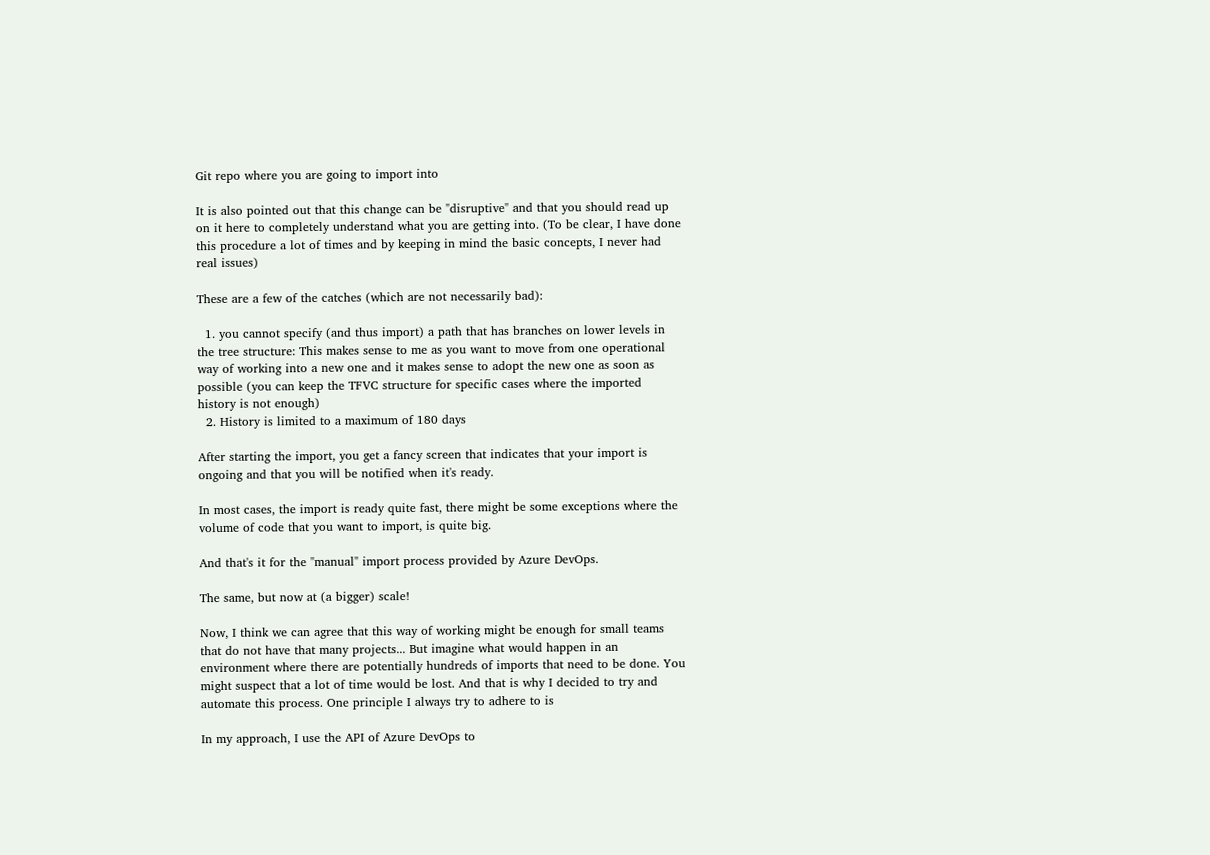Git repo where you are going to import into

It is also pointed out that this change can be "disruptive" and that you should read up on it here to completely understand what you are getting into. (To be clear, I have done this procedure a lot of times and by keeping in mind the basic concepts, I never had real issues)

These are a few of the catches (which are not necessarily bad):

  1. you cannot specify (and thus import) a path that has branches on lower levels in the tree structure: This makes sense to me as you want to move from one operational way of working into a new one and it makes sense to adopt the new one as soon as possible (you can keep the TFVC structure for specific cases where the imported history is not enough)
  2. History is limited to a maximum of 180 days

After starting the import, you get a fancy screen that indicates that your import is ongoing and that you will be notified when it's ready.

In most cases, the import is ready quite fast, there might be some exceptions where the volume of code that you want to import, is quite big.

And that's it for the "manual" import process provided by Azure DevOps.

The same, but now at (a bigger) scale!

Now, I think we can agree that this way of working might be enough for small teams that do not have that many projects... But imagine what would happen in an environment where there are potentially hundreds of imports that need to be done. You might suspect that a lot of time would be lost. And that is why I decided to try and automate this process. One principle I always try to adhere to is

In my approach, I use the API of Azure DevOps to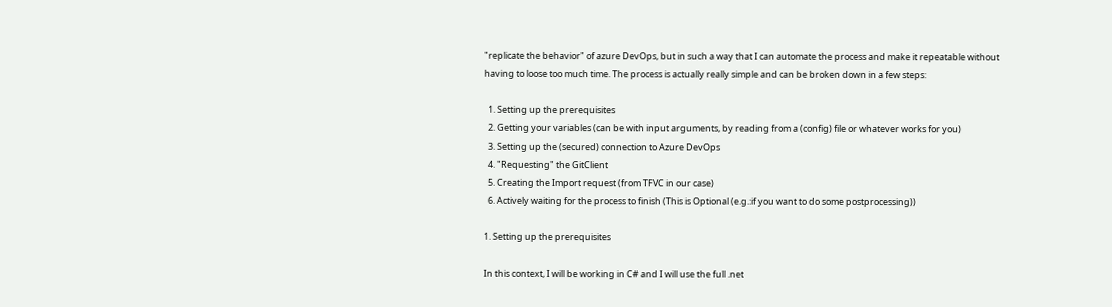"replicate the behavior" of azure DevOps, but in such a way that I can automate the process and make it repeatable without having to loose too much time. The process is actually really simple and can be broken down in a few steps:

  1. Setting up the prerequisites
  2. Getting your variables (can be with input arguments, by reading from a (config) file or whatever works for you)
  3. Setting up the (secured) connection to Azure DevOps
  4. "Requesting" the GitClient
  5. Creating the Import request (from TFVC in our case)
  6. Actively waiting for the process to finish (This is Optional (e.g.:if you want to do some postprocessing))

1. Setting up the prerequisites

In this context, I will be working in C# and I will use the full .net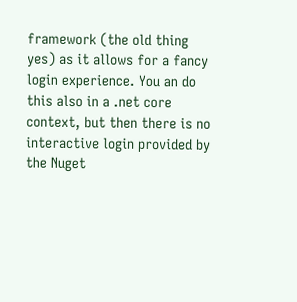framework (the old thing yes) as it allows for a fancy login experience. You an do this also in a .net core context, but then there is no interactive login provided by the Nuget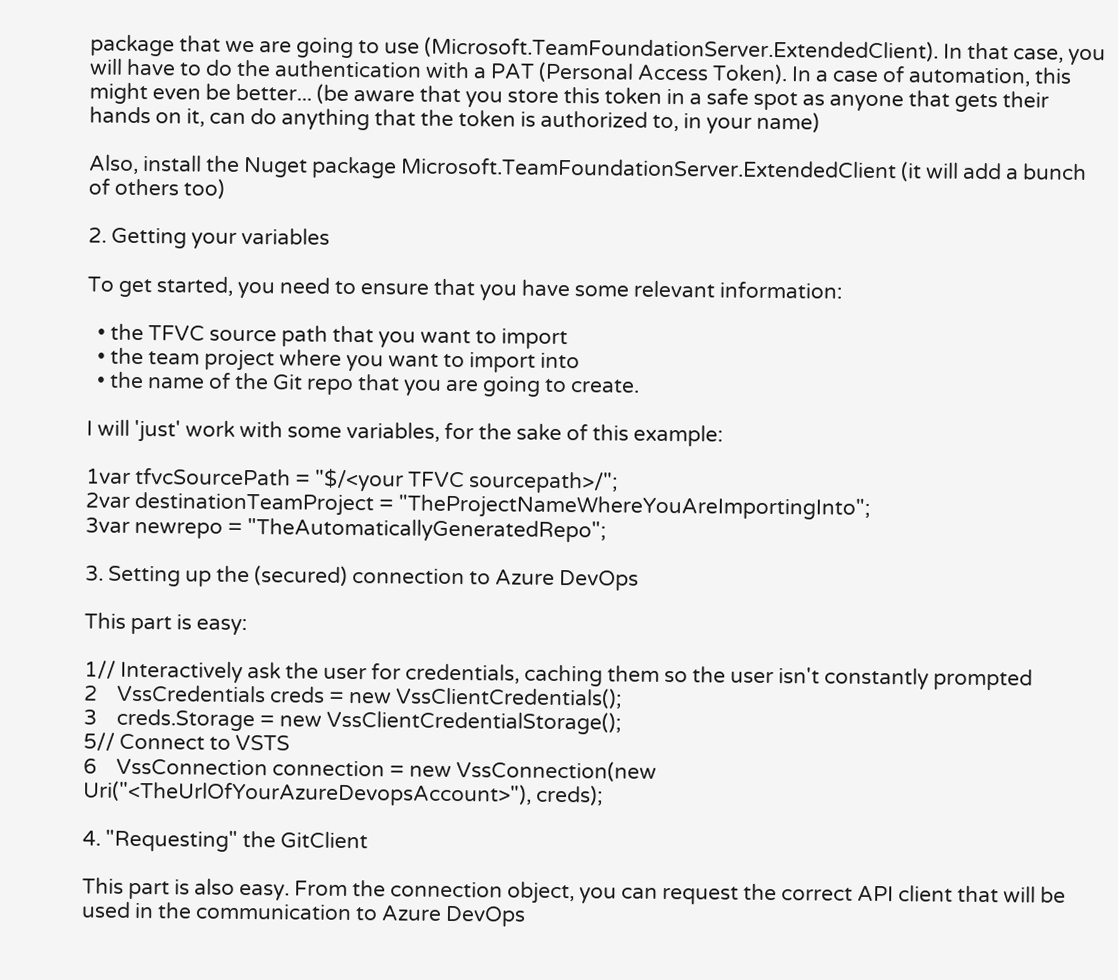package that we are going to use (Microsoft.TeamFoundationServer.ExtendedClient). In that case, you will have to do the authentication with a PAT (Personal Access Token). In a case of automation, this might even be better... (be aware that you store this token in a safe spot as anyone that gets their hands on it, can do anything that the token is authorized to, in your name)

Also, install the Nuget package Microsoft.TeamFoundationServer.ExtendedClient (it will add a bunch of others too)

2. Getting your variables

To get started, you need to ensure that you have some relevant information:

  • the TFVC source path that you want to import
  • the team project where you want to import into
  • the name of the Git repo that you are going to create.

I will 'just' work with some variables, for the sake of this example:

1var tfvcSourcePath = "$/<your TFVC sourcepath>/";
2var destinationTeamProject = "TheProjectNameWhereYouAreImportingInto";
3var newrepo = "TheAutomaticallyGeneratedRepo";

3. Setting up the (secured) connection to Azure DevOps

This part is easy:

1// Interactively ask the user for credentials, caching them so the user isn't constantly prompted
2    VssCredentials creds = new VssClientCredentials();
3    creds.Storage = new VssClientCredentialStorage();
5// Connect to VSTS
6    VssConnection connection = new VssConnection(new Uri("<TheUrlOfYourAzureDevopsAccount>"), creds);

4. "Requesting" the GitClient

This part is also easy. From the connection object, you can request the correct API client that will be used in the communication to Azure DevOps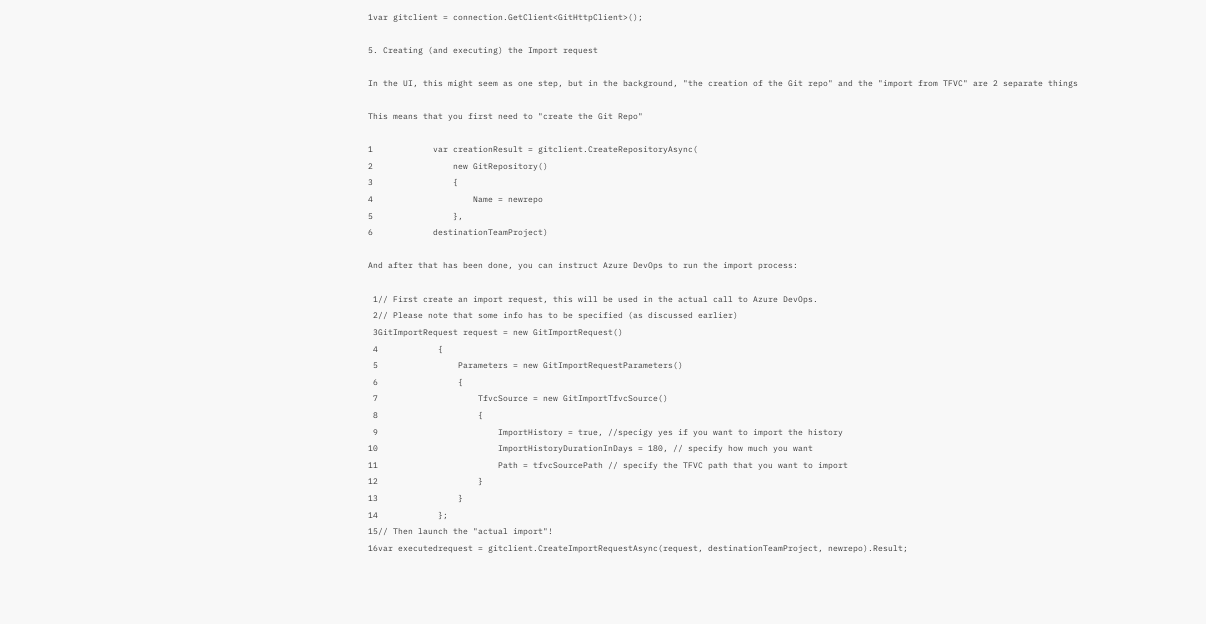1var gitclient = connection.GetClient<GitHttpClient>();

5. Creating (and executing) the Import request

In the UI, this might seem as one step, but in the background, "the creation of the Git repo" and the "import from TFVC" are 2 separate things

This means that you first need to "create the Git Repo"

1            var creationResult = gitclient.CreateRepositoryAsync(
2                new GitRepository()
3                {
4                    Name = newrepo
5                },
6            destinationTeamProject)

And after that has been done, you can instruct Azure DevOps to run the import process:

 1// First create an import request, this will be used in the actual call to Azure DevOps.
 2// Please note that some info has to be specified (as discussed earlier)
 3GitImportRequest request = new GitImportRequest()
 4            {
 5                Parameters = new GitImportRequestParameters()
 6                {
 7                    TfvcSource = new GitImportTfvcSource()
 8                    {
 9                        ImportHistory = true, //specigy yes if you want to import the history
10                        ImportHistoryDurationInDays = 180, // specify how much you want
11                        Path = tfvcSourcePath // specify the TFVC path that you want to import
12                    }
13                }
14            };
15// Then launch the "actual import"!
16var executedrequest = gitclient.CreateImportRequestAsync(request, destinationTeamProject, newrepo).Result;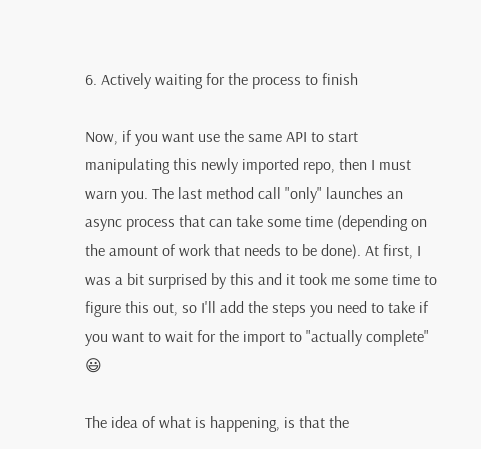6. Actively waiting for the process to finish

Now, if you want use the same API to start manipulating this newly imported repo, then I must warn you. The last method call "only" launches an async process that can take some time (depending on the amount of work that needs to be done). At first, I was a bit surprised by this and it took me some time to figure this out, so I'll add the steps you need to take if you want to wait for the import to "actually complete" 😃

The idea of what is happening, is that the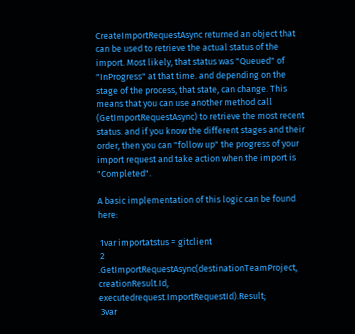CreateImportRequestAsync returned an object that can be used to retrieve the actual status of the import. Most likely, that status was "Queued" of "InProgress" at that time. and depending on the stage of the process, that state, can change. This means that you can use another method call (GetImportRequestAsync) to retrieve the most recent status. and if you know the different stages and their order, then you can "follow up" the progress of your import request and take action when the import is "Completed".

A basic implementation of this logic can be found here:

 1var importatstus = gitclient
 2    .GetImportRequestAsync(destinationTeamProject, creationResult.Id, executedrequest.ImportRequestId).Result;
 3var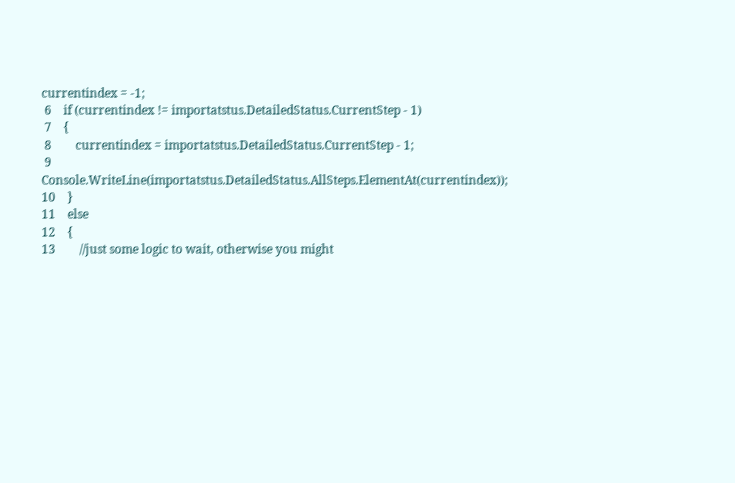currentindex = -1;
 6    if (currentindex != importatstus.DetailedStatus.CurrentStep - 1)
 7    {
 8        currentindex = importatstus.DetailedStatus.CurrentStep - 1;
 9        Console.WriteLine(importatstus.DetailedStatus.AllSteps.ElementAt(currentindex));
10    }
11    else
12    {
13        //just some logic to wait, otherwise you might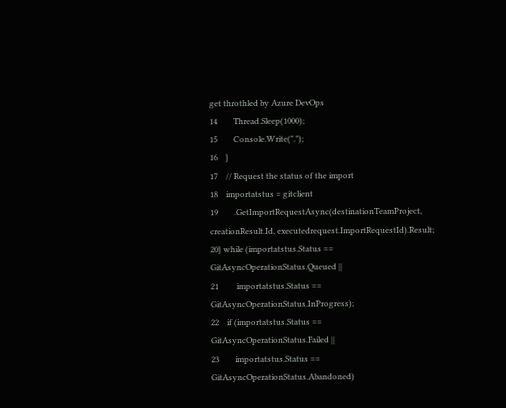get throthled by Azure DevOps
14        Thread.Sleep(1000);
15        Console.Write(".");
16    }
17    // Request the status of the import
18    importatstus = gitclient
19        .GetImportRequestAsync(destinationTeamProject, creationResult.Id, executedrequest.ImportRequestId).Result;
20} while (importatstus.Status == GitAsyncOperationStatus.Queued ||
21         importatstus.Status == GitAsyncOperationStatus.InProgress);
22    if (importatstus.Status == GitAsyncOperationStatus.Failed ||
23        importatstus.Status == GitAsyncOperationStatus.Abandoned)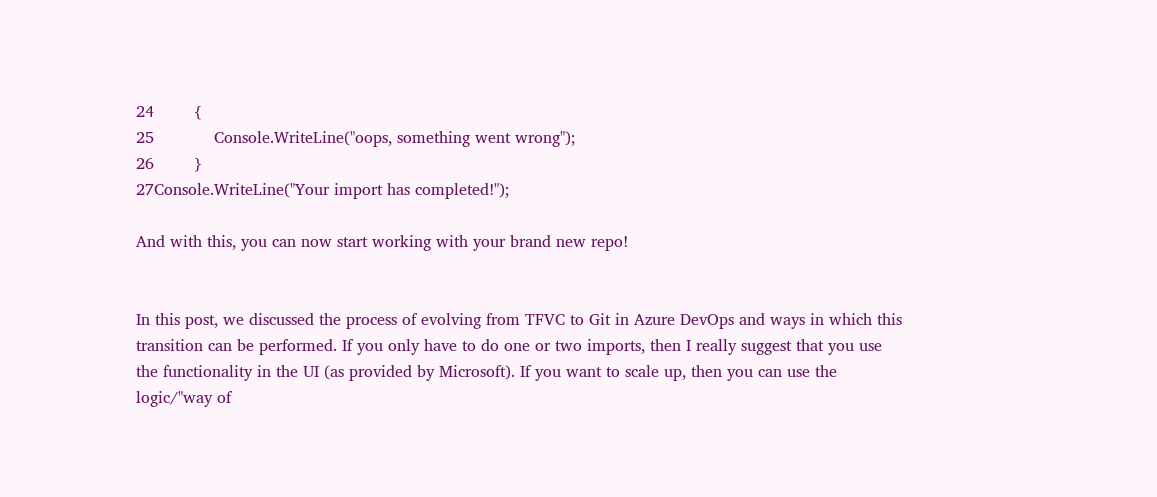24        {
25            Console.WriteLine("oops, something went wrong");
26        }
27Console.WriteLine("Your import has completed!");

And with this, you can now start working with your brand new repo!


In this post, we discussed the process of evolving from TFVC to Git in Azure DevOps and ways in which this transition can be performed. If you only have to do one or two imports, then I really suggest that you use the functionality in the UI (as provided by Microsoft). If you want to scale up, then you can use the logic/"way of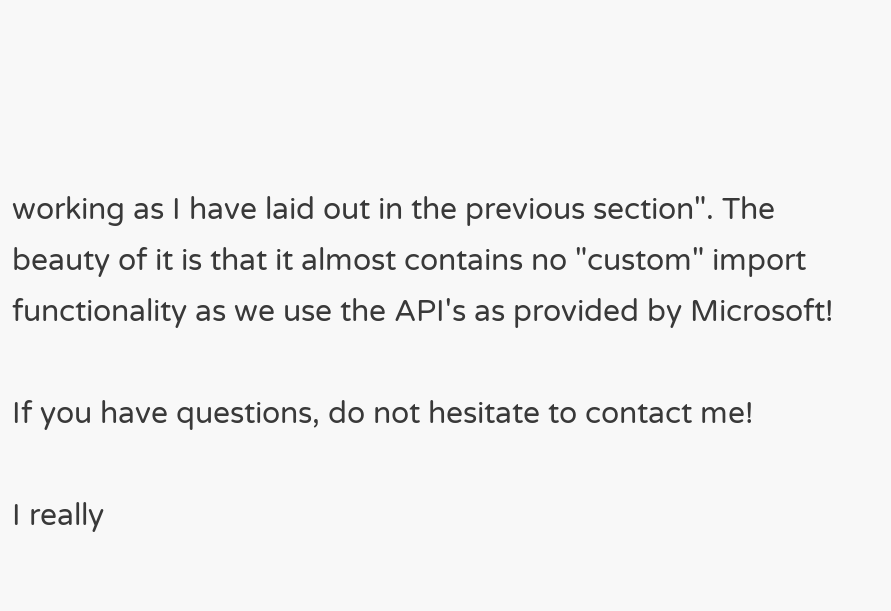working as I have laid out in the previous section". The beauty of it is that it almost contains no "custom" import functionality as we use the API's as provided by Microsoft!

If you have questions, do not hesitate to contact me!

I really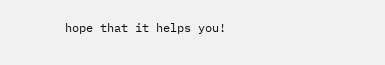hope that it helps you!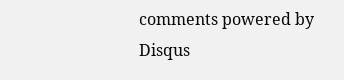comments powered by Disqus